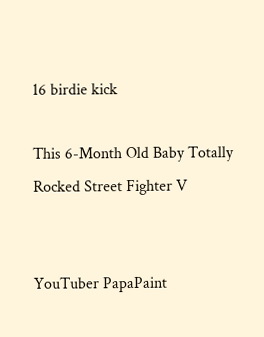16 birdie kick

This 6-Month Old Baby Totally Rocked Street Fighter V


YouTuber PapaPaint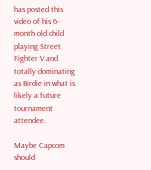has posted this video of his 6-month old child playing Street Fighter V and totally dominating as Birdie in what is likely a future tournament attendee.

Maybe Capcom should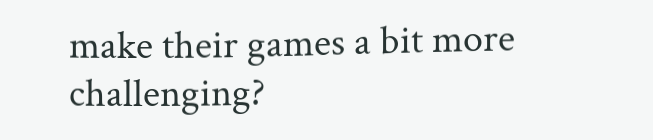make their games a bit more challenging?